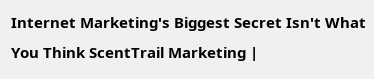Internet Marketing's Biggest Secret Isn't What You Think ScentTrail Marketing |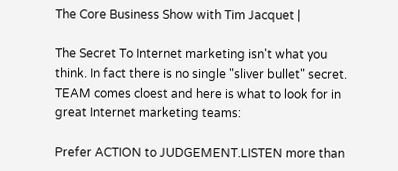The Core Business Show with Tim Jacquet |

The Secret To Internet marketing isn't what you think. In fact there is no single "sliver bullet" secret. TEAM comes cloest and here is what to look for in great Internet marketing teams:

Prefer ACTION to JUDGEMENT.LISTEN more than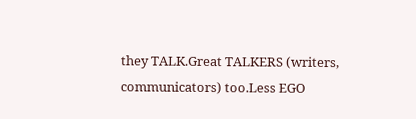they TALK.Great TALKERS (writers, communicators) too.Less EGO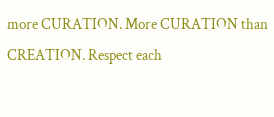more CURATION. More CURATION than CREATION. Respect each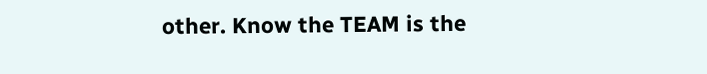other. Know the TEAM is the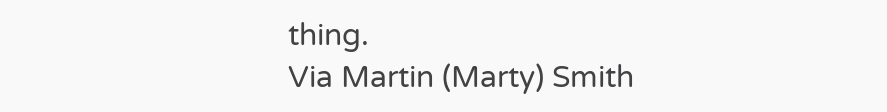thing.
Via Martin (Marty) Smith